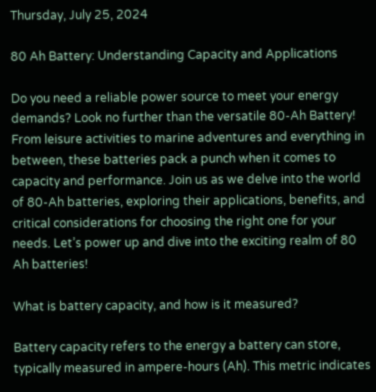Thursday, July 25, 2024

80 Ah Battery: Understanding Capacity and Applications

Do you need a reliable power source to meet your energy demands? Look no further than the versatile 80-Ah Battery! From leisure activities to marine adventures and everything in between, these batteries pack a punch when it comes to capacity and performance. Join us as we delve into the world of 80-Ah batteries, exploring their applications, benefits, and critical considerations for choosing the right one for your needs. Let’s power up and dive into the exciting realm of 80 Ah batteries!

What is battery capacity, and how is it measured?

Battery capacity refers to the energy a battery can store, typically measured in ampere-hours (Ah). This metric indicates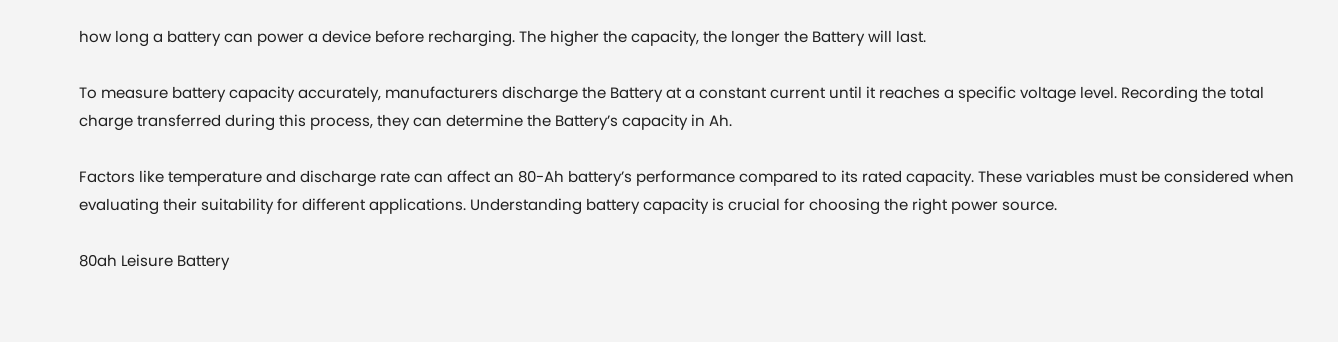how long a battery can power a device before recharging. The higher the capacity, the longer the Battery will last.

To measure battery capacity accurately, manufacturers discharge the Battery at a constant current until it reaches a specific voltage level. Recording the total charge transferred during this process, they can determine the Battery’s capacity in Ah.

Factors like temperature and discharge rate can affect an 80-Ah battery’s performance compared to its rated capacity. These variables must be considered when evaluating their suitability for different applications. Understanding battery capacity is crucial for choosing the right power source.

80ah Leisure Battery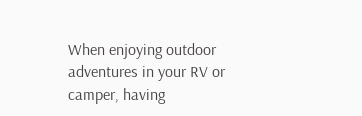When enjoying outdoor adventures in your RV or camper, having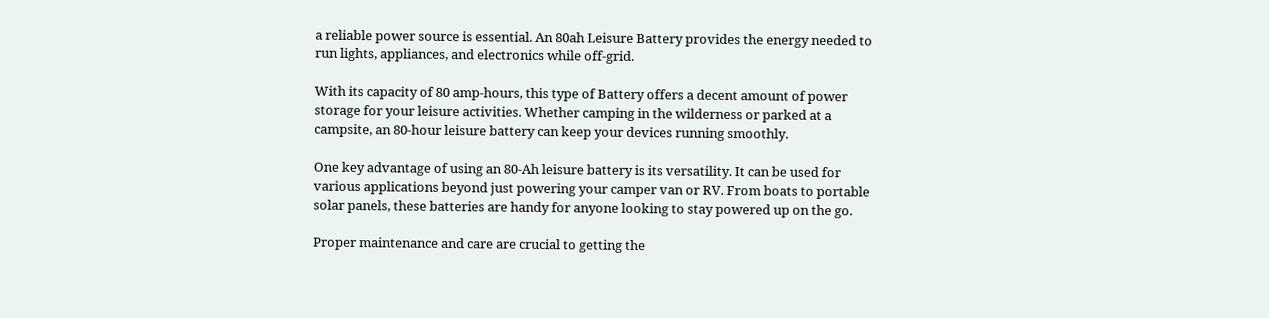a reliable power source is essential. An 80ah Leisure Battery provides the energy needed to run lights, appliances, and electronics while off-grid.

With its capacity of 80 amp-hours, this type of Battery offers a decent amount of power storage for your leisure activities. Whether camping in the wilderness or parked at a campsite, an 80-hour leisure battery can keep your devices running smoothly.

One key advantage of using an 80-Ah leisure battery is its versatility. It can be used for various applications beyond just powering your camper van or RV. From boats to portable solar panels, these batteries are handy for anyone looking to stay powered up on the go.

Proper maintenance and care are crucial to getting the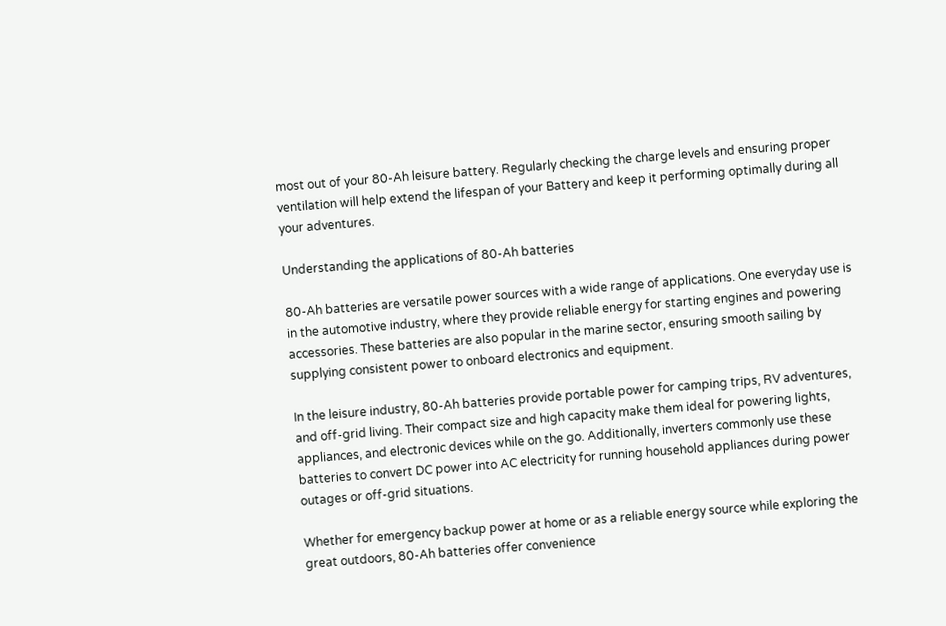most out of your 80-Ah leisure battery. Regularly checking the charge levels and ensuring proper ventilation will help extend the lifespan of your Battery and keep it performing optimally during all your adventures.

Understanding the applications of 80-Ah batteries

80-Ah batteries are versatile power sources with a wide range of applications. One everyday use is in the automotive industry, where they provide reliable energy for starting engines and powering accessories. These batteries are also popular in the marine sector, ensuring smooth sailing by supplying consistent power to onboard electronics and equipment.

In the leisure industry, 80-Ah batteries provide portable power for camping trips, RV adventures, and off-grid living. Their compact size and high capacity make them ideal for powering lights, appliances, and electronic devices while on the go. Additionally, inverters commonly use these batteries to convert DC power into AC electricity for running household appliances during power outages or off-grid situations.

Whether for emergency backup power at home or as a reliable energy source while exploring the great outdoors, 80-Ah batteries offer convenience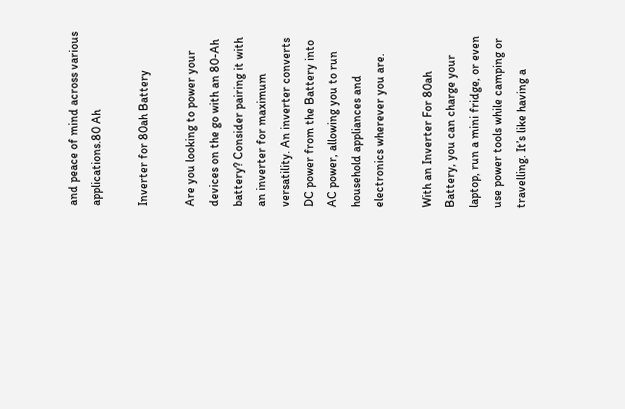and peace of mind across various applications.80 Ah

Inverter for 80ah Battery

Are you looking to power your devices on the go with an 80-Ah battery? Consider pairing it with an inverter for maximum versatility. An inverter converts DC power from the Battery into AC power, allowing you to run household appliances and electronics wherever you are.

With an Inverter For 80ah Battery, you can charge your laptop, run a mini fridge, or even use power tools while camping or travelling. It’s like having a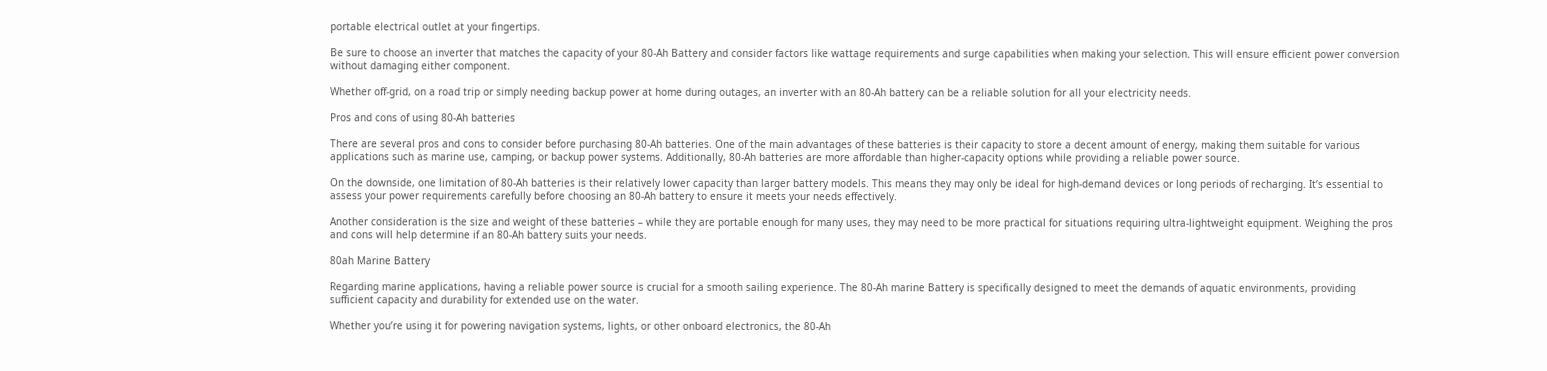portable electrical outlet at your fingertips.

Be sure to choose an inverter that matches the capacity of your 80-Ah Battery and consider factors like wattage requirements and surge capabilities when making your selection. This will ensure efficient power conversion without damaging either component.

Whether off-grid, on a road trip or simply needing backup power at home during outages, an inverter with an 80-Ah battery can be a reliable solution for all your electricity needs.

Pros and cons of using 80-Ah batteries

There are several pros and cons to consider before purchasing 80-Ah batteries. One of the main advantages of these batteries is their capacity to store a decent amount of energy, making them suitable for various applications such as marine use, camping, or backup power systems. Additionally, 80-Ah batteries are more affordable than higher-capacity options while providing a reliable power source.

On the downside, one limitation of 80-Ah batteries is their relatively lower capacity than larger battery models. This means they may only be ideal for high-demand devices or long periods of recharging. It’s essential to assess your power requirements carefully before choosing an 80-Ah battery to ensure it meets your needs effectively.

Another consideration is the size and weight of these batteries – while they are portable enough for many uses, they may need to be more practical for situations requiring ultra-lightweight equipment. Weighing the pros and cons will help determine if an 80-Ah battery suits your needs.

80ah Marine Battery

Regarding marine applications, having a reliable power source is crucial for a smooth sailing experience. The 80-Ah marine Battery is specifically designed to meet the demands of aquatic environments, providing sufficient capacity and durability for extended use on the water.

Whether you’re using it for powering navigation systems, lights, or other onboard electronics, the 80-Ah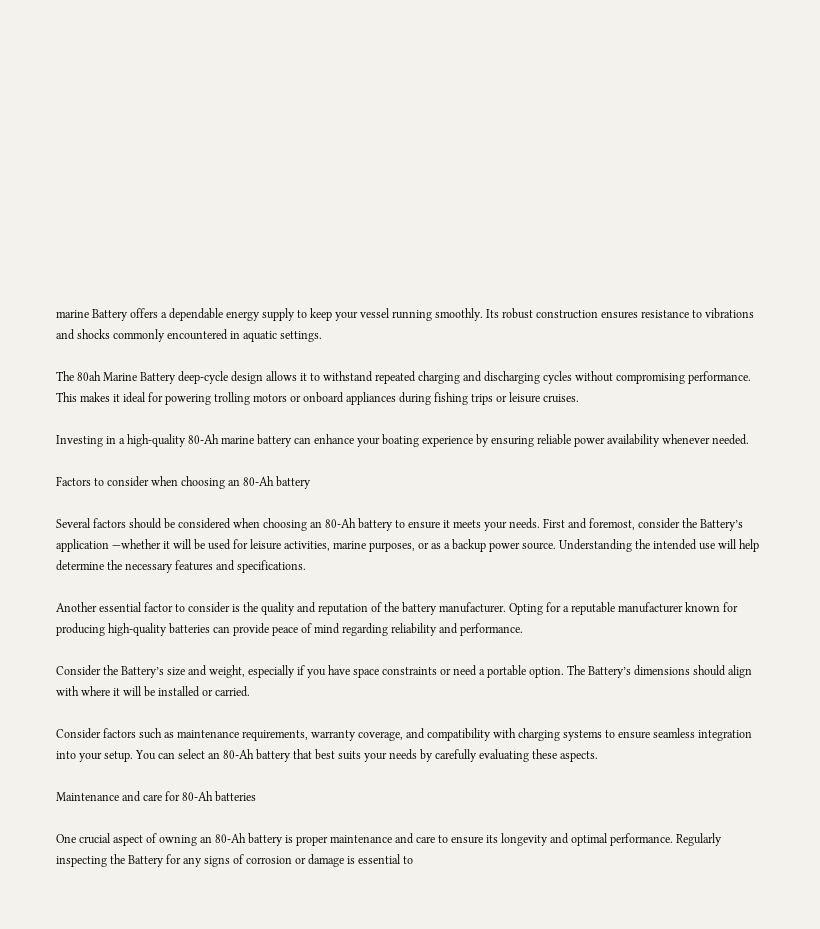marine Battery offers a dependable energy supply to keep your vessel running smoothly. Its robust construction ensures resistance to vibrations and shocks commonly encountered in aquatic settings.

The 80ah Marine Battery deep-cycle design allows it to withstand repeated charging and discharging cycles without compromising performance. This makes it ideal for powering trolling motors or onboard appliances during fishing trips or leisure cruises.

Investing in a high-quality 80-Ah marine battery can enhance your boating experience by ensuring reliable power availability whenever needed.

Factors to consider when choosing an 80-Ah battery

Several factors should be considered when choosing an 80-Ah battery to ensure it meets your needs. First and foremost, consider the Battery’s application —whether it will be used for leisure activities, marine purposes, or as a backup power source. Understanding the intended use will help determine the necessary features and specifications.

Another essential factor to consider is the quality and reputation of the battery manufacturer. Opting for a reputable manufacturer known for producing high-quality batteries can provide peace of mind regarding reliability and performance.

Consider the Battery’s size and weight, especially if you have space constraints or need a portable option. The Battery’s dimensions should align with where it will be installed or carried.

Consider factors such as maintenance requirements, warranty coverage, and compatibility with charging systems to ensure seamless integration into your setup. You can select an 80-Ah battery that best suits your needs by carefully evaluating these aspects.

Maintenance and care for 80-Ah batteries

One crucial aspect of owning an 80-Ah battery is proper maintenance and care to ensure its longevity and optimal performance. Regularly inspecting the Battery for any signs of corrosion or damage is essential to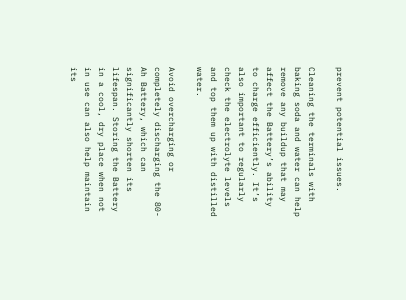prevent potential issues.

Cleaning the terminals with baking soda and water can help remove any buildup that may affect the Battery’s ability to charge efficiently. It’s also important to regularly check the electrolyte levels and top them up with distilled water.

Avoid overcharging or completely discharging the 80-Ah Battery, which can significantly shorten its lifespan. Storing the Battery in a cool, dry place when not in use can also help maintain its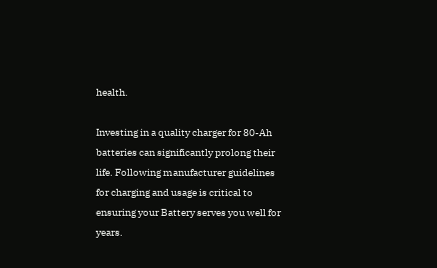health.

Investing in a quality charger for 80-Ah batteries can significantly prolong their life. Following manufacturer guidelines for charging and usage is critical to ensuring your Battery serves you well for years.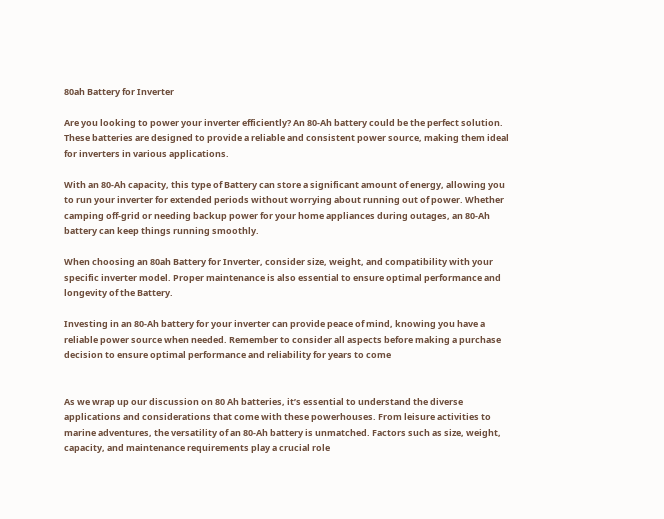80ah Battery for Inverter

Are you looking to power your inverter efficiently? An 80-Ah battery could be the perfect solution. These batteries are designed to provide a reliable and consistent power source, making them ideal for inverters in various applications.

With an 80-Ah capacity, this type of Battery can store a significant amount of energy, allowing you to run your inverter for extended periods without worrying about running out of power. Whether camping off-grid or needing backup power for your home appliances during outages, an 80-Ah battery can keep things running smoothly.

When choosing an 80ah Battery for Inverter, consider size, weight, and compatibility with your specific inverter model. Proper maintenance is also essential to ensure optimal performance and longevity of the Battery.

Investing in an 80-Ah battery for your inverter can provide peace of mind, knowing you have a reliable power source when needed. Remember to consider all aspects before making a purchase decision to ensure optimal performance and reliability for years to come


As we wrap up our discussion on 80 Ah batteries, it’s essential to understand the diverse applications and considerations that come with these powerhouses. From leisure activities to marine adventures, the versatility of an 80-Ah battery is unmatched. Factors such as size, weight, capacity, and maintenance requirements play a crucial role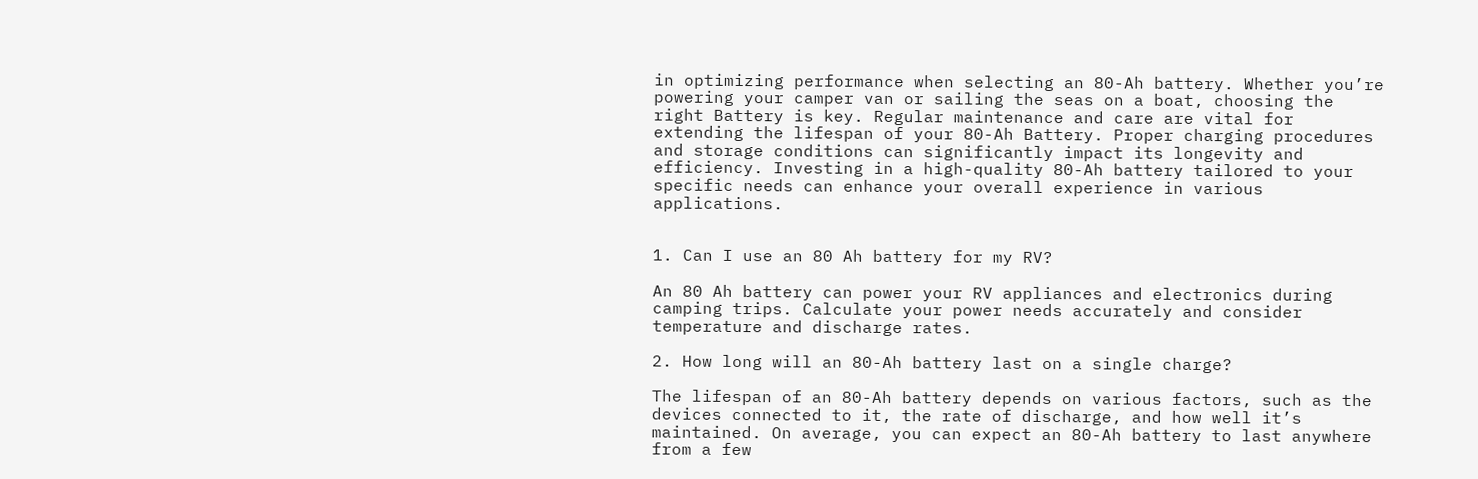in optimizing performance when selecting an 80-Ah battery. Whether you’re powering your camper van or sailing the seas on a boat, choosing the right Battery is key. Regular maintenance and care are vital for extending the lifespan of your 80-Ah Battery. Proper charging procedures and storage conditions can significantly impact its longevity and efficiency. Investing in a high-quality 80-Ah battery tailored to your specific needs can enhance your overall experience in various applications.


1. Can I use an 80 Ah battery for my RV?

An 80 Ah battery can power your RV appliances and electronics during camping trips. Calculate your power needs accurately and consider temperature and discharge rates.

2. How long will an 80-Ah battery last on a single charge?

The lifespan of an 80-Ah battery depends on various factors, such as the devices connected to it, the rate of discharge, and how well it’s maintained. On average, you can expect an 80-Ah battery to last anywhere from a few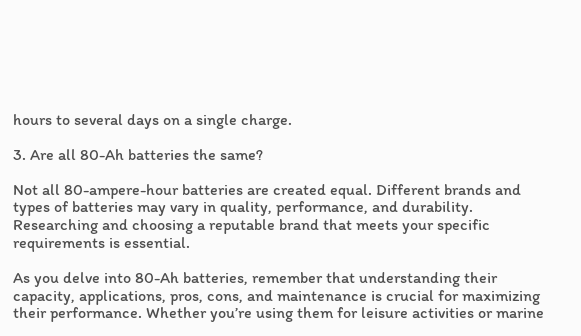hours to several days on a single charge.

3. Are all 80-Ah batteries the same?

Not all 80-ampere-hour batteries are created equal. Different brands and types of batteries may vary in quality, performance, and durability. Researching and choosing a reputable brand that meets your specific requirements is essential.

As you delve into 80-Ah batteries, remember that understanding their capacity, applications, pros, cons, and maintenance is crucial for maximizing their performance. Whether you’re using them for leisure activities or marine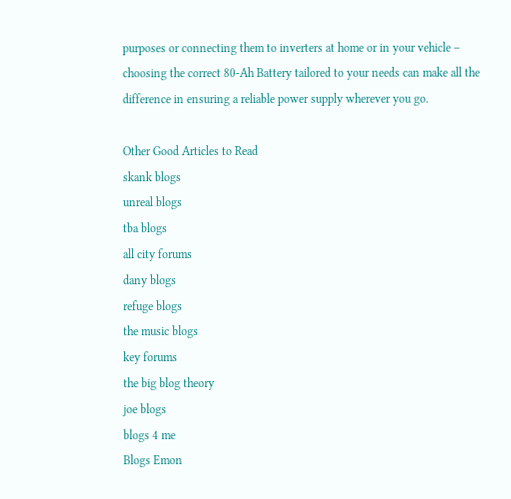purposes or connecting them to inverters at home or in your vehicle – choosing the correct 80-Ah Battery tailored to your needs can make all the difference in ensuring a reliable power supply wherever you go.

Other Good Articles to Read
skank blogs
unreal blogs
tba blogs
all city forums
dany blogs
refuge blogs
the music blogs
key forums
the big blog theory
joe blogs
blogs 4 me
Blogs Emon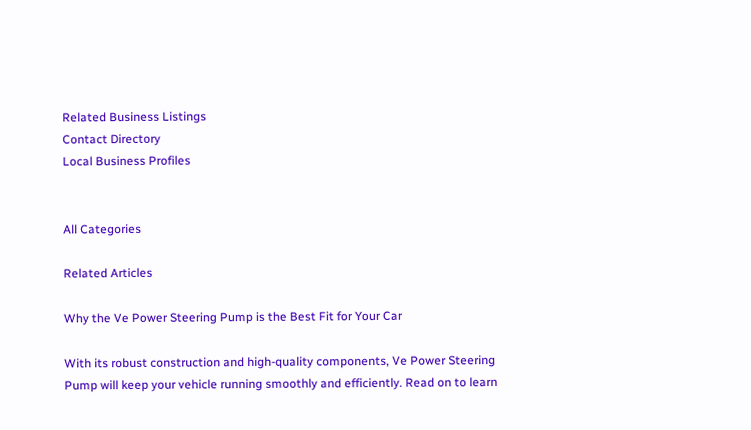Related Business Listings
Contact Directory
Local Business Profiles


All Categories

Related Articles

Why the Ve Power Steering Pump is the Best Fit for Your Car

With its robust construction and high-quality components, Ve Power Steering Pump will keep your vehicle running smoothly and efficiently. Read on to learn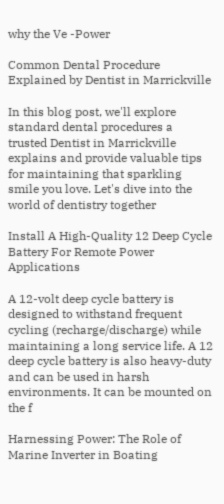why the Ve -Power

Common Dental Procedure Explained by Dentist in Marrickville

In this blog post, we'll explore standard dental procedures a trusted Dentist in Marrickville explains and provide valuable tips for maintaining that sparkling smile you love. Let's dive into the world of dentistry together

Install A High-Quality 12 Deep Cycle Battery For Remote Power Applications

A 12-volt deep cycle battery is designed to withstand frequent cycling (recharge/discharge) while maintaining a long service life. A 12 deep cycle battery is also heavy-duty and can be used in harsh environments. It can be mounted on the f

Harnessing Power: The Role of Marine Inverter in Boating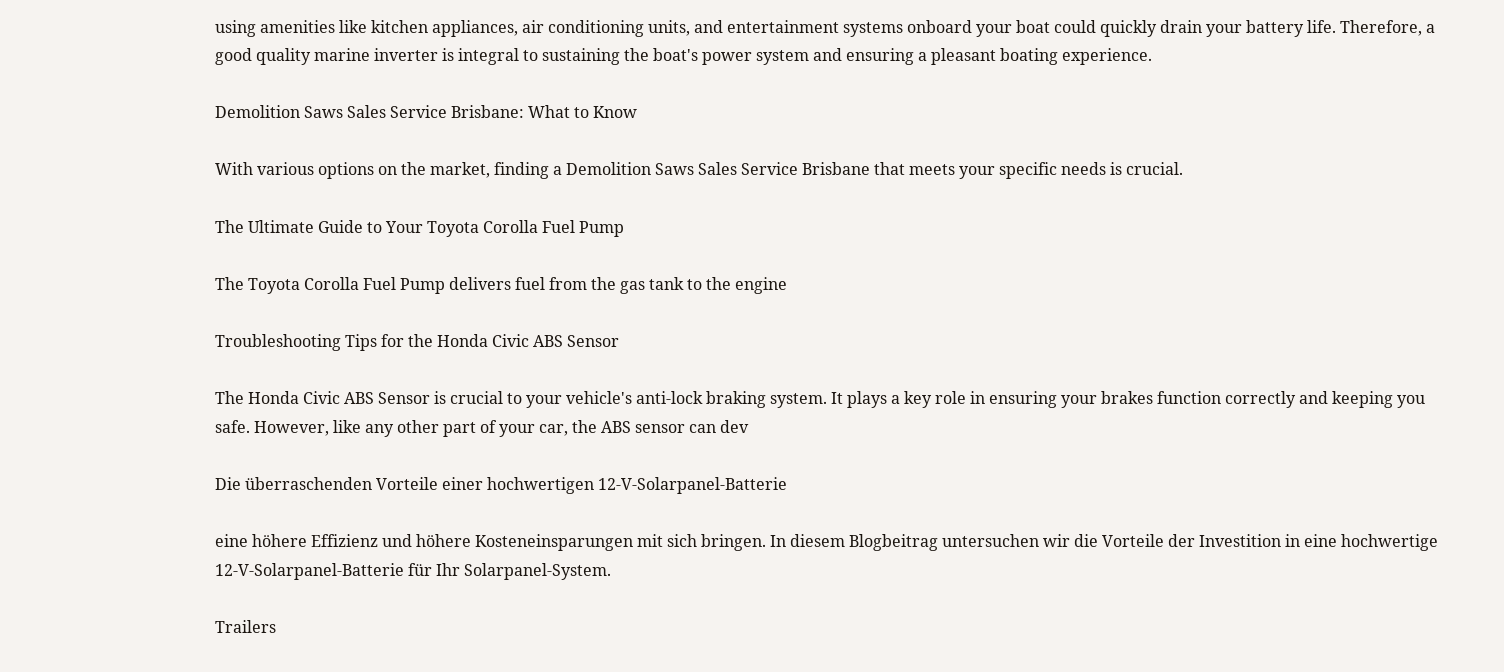using amenities like kitchen appliances, air conditioning units, and entertainment systems onboard your boat could quickly drain your battery life. Therefore, a good quality marine inverter is integral to sustaining the boat's power system and ensuring a pleasant boating experience.

Demolition Saws Sales Service Brisbane: What to Know

With various options on the market, finding a Demolition Saws Sales Service Brisbane that meets your specific needs is crucial.

The Ultimate Guide to Your Toyota Corolla Fuel Pump

The Toyota Corolla Fuel Pump delivers fuel from the gas tank to the engine

Troubleshooting Tips for the Honda Civic ABS Sensor

The Honda Civic ABS Sensor is crucial to your vehicle's anti-lock braking system. It plays a key role in ensuring your brakes function correctly and keeping you safe. However, like any other part of your car, the ABS sensor can dev

Die überraschenden Vorteile einer hochwertigen 12-V-Solarpanel-Batterie

eine höhere Effizienz und höhere Kosteneinsparungen mit sich bringen. In diesem Blogbeitrag untersuchen wir die Vorteile der Investition in eine hochwertige 12-V-Solarpanel-Batterie für Ihr Solarpanel-System.

Trailers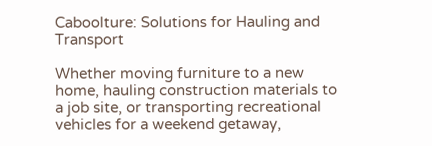Caboolture: Solutions for Hauling and Transport

Whether moving furniture to a new home, hauling construction materials to a job site, or transporting recreational vehicles for a weekend getaway,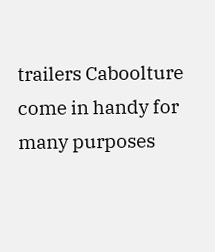trailers Caboolture come in handy for many purposes